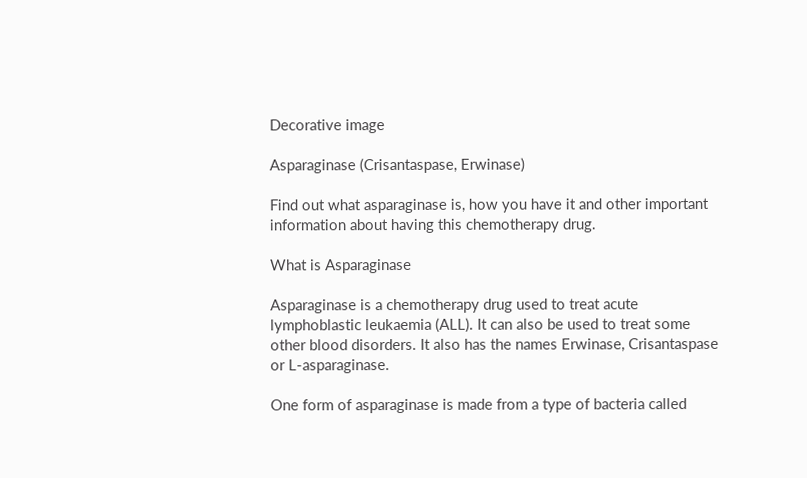Decorative image

Asparaginase (Crisantaspase, Erwinase)

Find out what asparaginase is, how you have it and other important information about having this chemotherapy drug.

What is Asparaginase

Asparaginase is a chemotherapy drug used to treat acute lymphoblastic leukaemia (ALL). It can also be used to treat some other blood disorders. It also has the names Erwinase, Crisantaspase or L-asparaginase.

One form of asparaginase is made from a type of bacteria called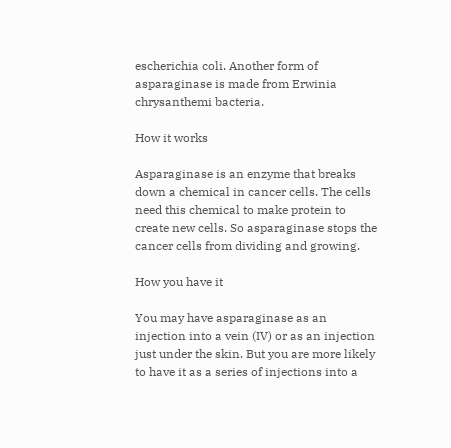escherichia coli. Another form of asparaginase is made from Erwinia chrysanthemi bacteria.

How it works

Asparaginase is an enzyme that breaks down a chemical in cancer cells. The cells need this chemical to make protein to create new cells. So asparaginase stops the cancer cells from dividing and growing.

How you have it

You may have asparaginase as an injection into a vein (IV) or as an injection just under the skin. But you are more likely to have it as a series of injections into a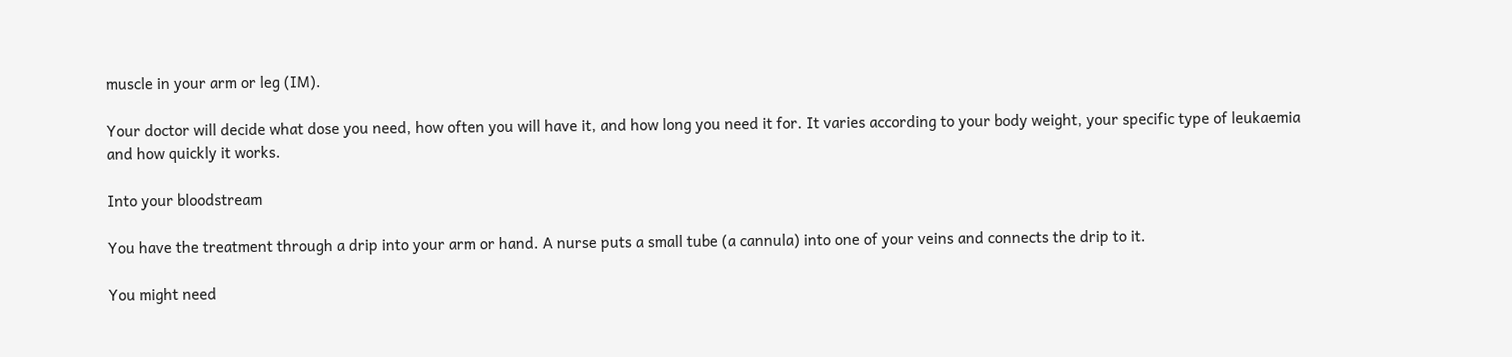muscle in your arm or leg (IM).

Your doctor will decide what dose you need, how often you will have it, and how long you need it for. It varies according to your body weight, your specific type of leukaemia and how quickly it works.

Into your bloodstream

You have the treatment through a drip into your arm or hand. A nurse puts a small tube (a cannula) into one of your veins and connects the drip to it.

You might need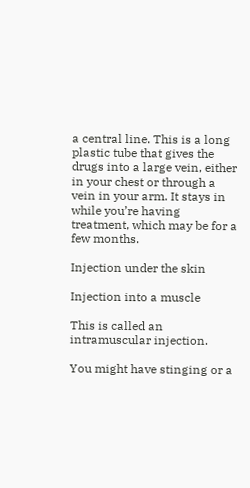a central line. This is a long plastic tube that gives the drugs into a large vein, either in your chest or through a vein in your arm. It stays in while you’re having treatment, which may be for a few months.

Injection under the skin

Injection into a muscle

This is called an intramuscular injection.

You might have stinging or a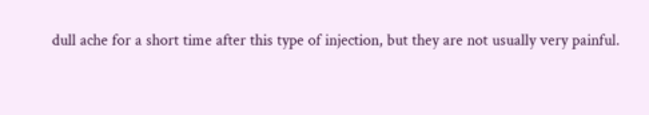dull ache for a short time after this type of injection, but they are not usually very painful.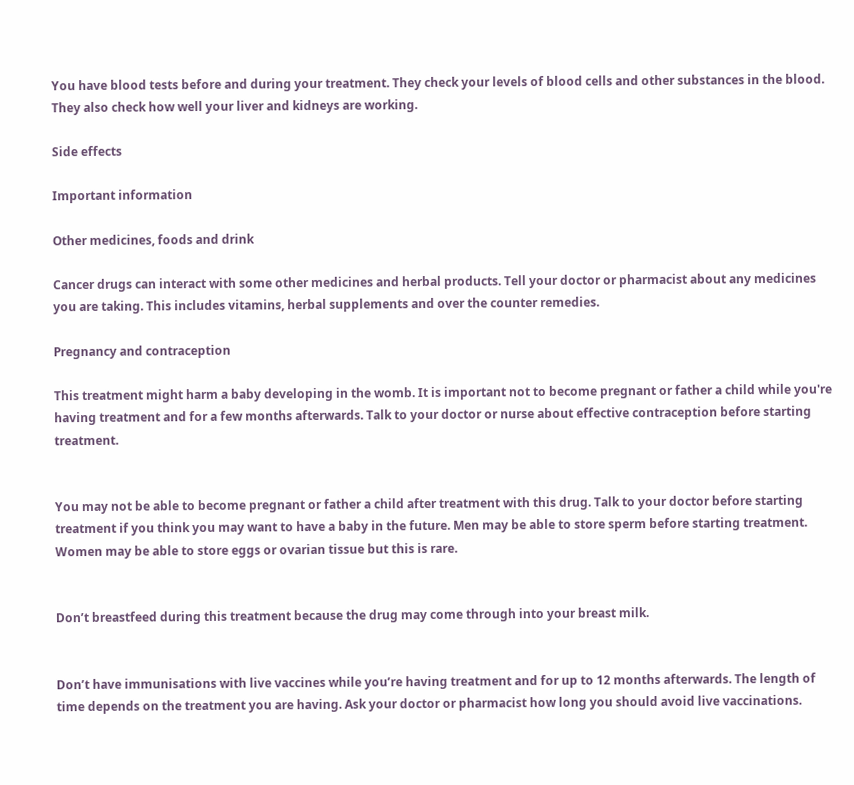You have blood tests before and during your treatment. They check your levels of blood cells and other substances in the blood. They also check how well your liver and kidneys are working.

Side effects

Important information

Other medicines, foods and drink

Cancer drugs can interact with some other medicines and herbal products. Tell your doctor or pharmacist about any medicines you are taking. This includes vitamins, herbal supplements and over the counter remedies.

Pregnancy and contraception

This treatment might harm a baby developing in the womb. It is important not to become pregnant or father a child while you're having treatment and for a few months afterwards. Talk to your doctor or nurse about effective contraception before starting treatment.


You may not be able to become pregnant or father a child after treatment with this drug. Talk to your doctor before starting treatment if you think you may want to have a baby in the future. Men may be able to store sperm before starting treatment. Women may be able to store eggs or ovarian tissue but this is rare.


Don’t breastfeed during this treatment because the drug may come through into your breast milk.


Don’t have immunisations with live vaccines while you’re having treatment and for up to 12 months afterwards. The length of time depends on the treatment you are having. Ask your doctor or pharmacist how long you should avoid live vaccinations.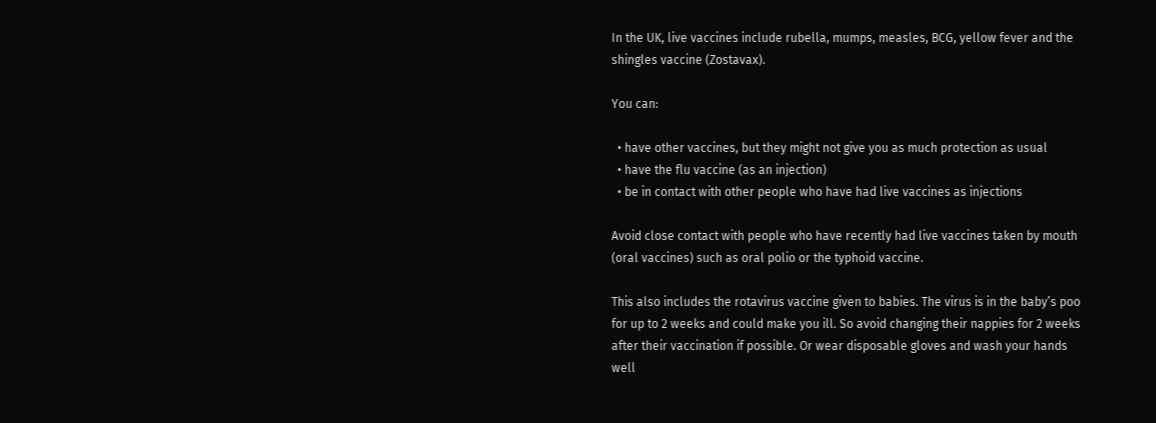In the UK, live vaccines include rubella, mumps, measles, BCG, yellow fever and the shingles vaccine (Zostavax).

You can:

  • have other vaccines, but they might not give you as much protection as usual
  • have the flu vaccine (as an injection)
  • be in contact with other people who have had live vaccines as injections

Avoid close contact with people who have recently had live vaccines taken by mouth (oral vaccines) such as oral polio or the typhoid vaccine.

This also includes the rotavirus vaccine given to babies. The virus is in the baby’s poo for up to 2 weeks and could make you ill. So avoid changing their nappies for 2 weeks after their vaccination if possible. Or wear disposable gloves and wash your hands well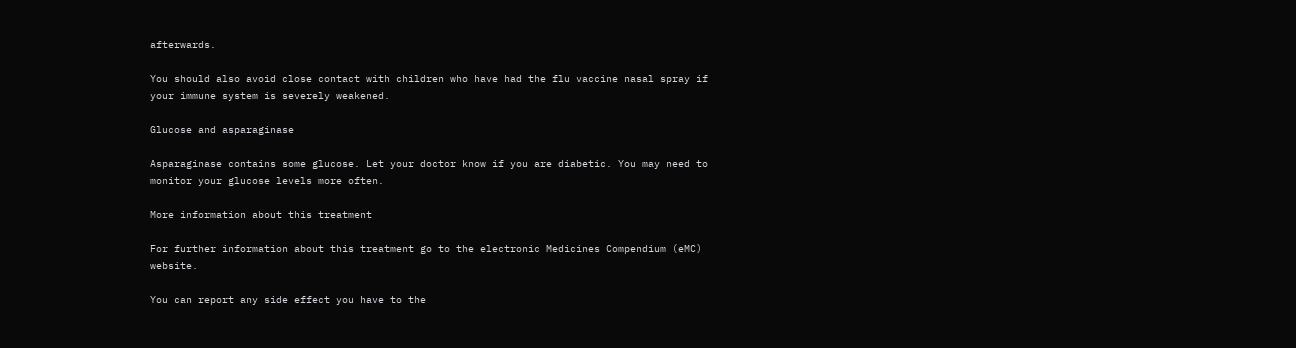afterwards.

You should also avoid close contact with children who have had the flu vaccine nasal spray if your immune system is severely weakened.

Glucose and asparaginase

Asparaginase contains some glucose. Let your doctor know if you are diabetic. You may need to monitor your glucose levels more often.

More information about this treatment

For further information about this treatment go to the electronic Medicines Compendium (eMC) website.

You can report any side effect you have to the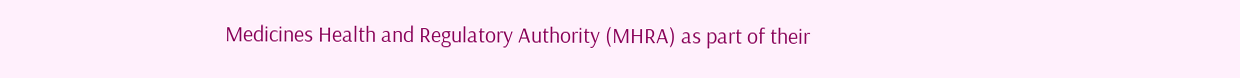Medicines Health and Regulatory Authority (MHRA) as part of their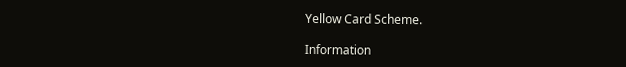Yellow Card Scheme.

Information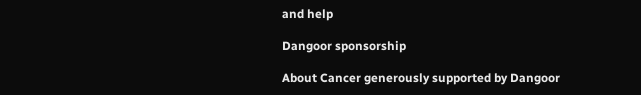and help

Dangoor sponsorship

About Cancer generously supported by Dangoor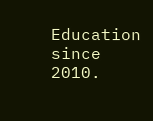Education since 2010.